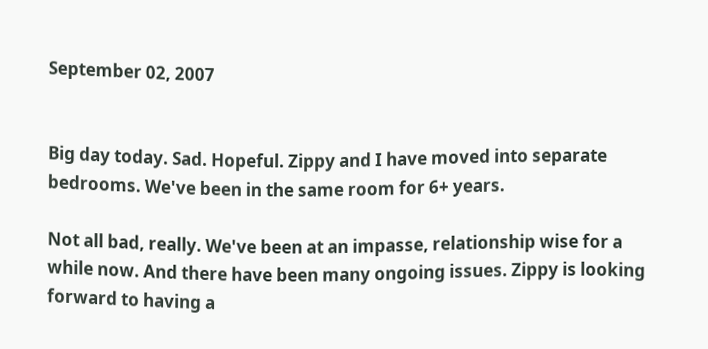September 02, 2007


Big day today. Sad. Hopeful. Zippy and I have moved into separate bedrooms. We've been in the same room for 6+ years.

Not all bad, really. We've been at an impasse, relationship wise for a while now. And there have been many ongoing issues. Zippy is looking forward to having a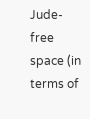Jude-free space (in terms of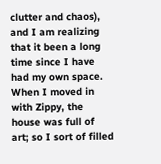clutter and chaos), and I am realizing that it been a long time since I have had my own space. When I moved in with Zippy, the house was full of art; so I sort of filled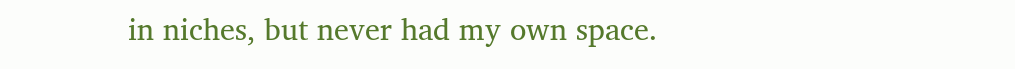in niches, but never had my own space.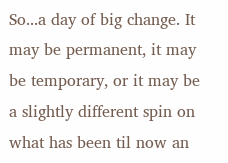So...a day of big change. It may be permanent, it may be temporary, or it may be a slightly different spin on what has been til now an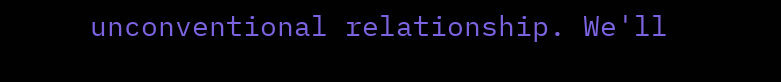unconventional relationship. We'll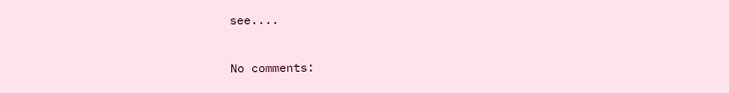see....

No comments: